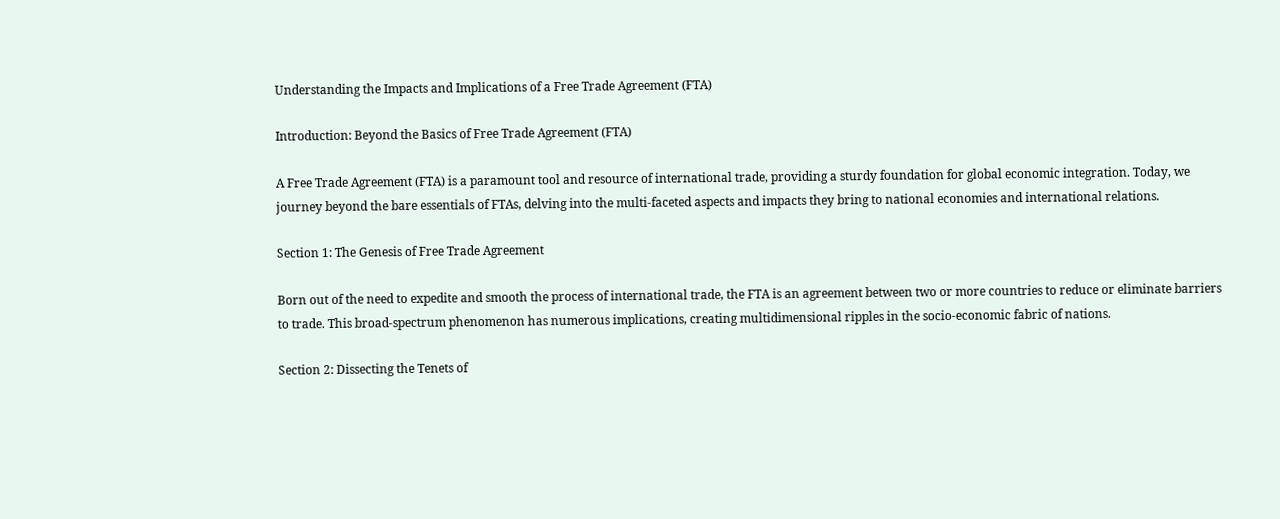Understanding the Impacts and Implications of a Free Trade Agreement (FTA)

Introduction: Beyond the Basics of Free Trade Agreement (FTA)

A Free Trade Agreement (FTA) is a paramount tool and resource of international trade, providing a sturdy foundation for global economic integration. Today, we journey beyond the bare essentials of FTAs, delving into the multi-faceted aspects and impacts they bring to national economies and international relations.

Section 1: The Genesis of Free Trade Agreement

Born out of the need to expedite and smooth the process of international trade, the FTA is an agreement between two or more countries to reduce or eliminate barriers to trade. This broad-spectrum phenomenon has numerous implications, creating multidimensional ripples in the socio-economic fabric of nations.

Section 2: Dissecting the Tenets of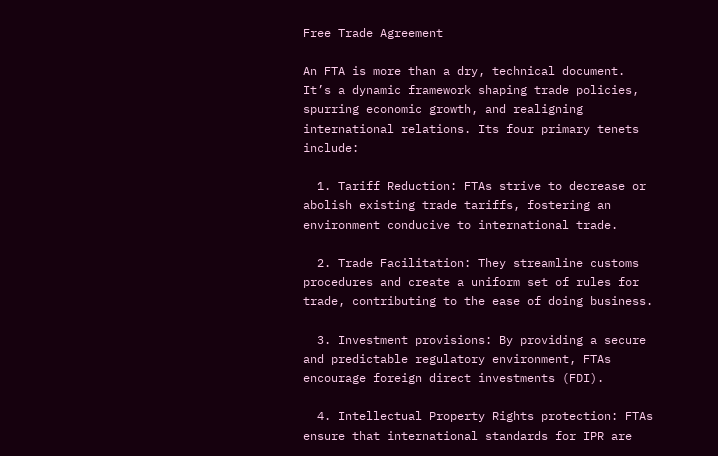Free Trade Agreement

An FTA is more than a dry, technical document. It’s a dynamic framework shaping trade policies, spurring economic growth, and realigning international relations. Its four primary tenets include:

  1. Tariff Reduction: FTAs strive to decrease or abolish existing trade tariffs, fostering an environment conducive to international trade.

  2. Trade Facilitation: They streamline customs procedures and create a uniform set of rules for trade, contributing to the ease of doing business.

  3. Investment provisions: By providing a secure and predictable regulatory environment, FTAs encourage foreign direct investments (FDI).

  4. Intellectual Property Rights protection: FTAs ensure that international standards for IPR are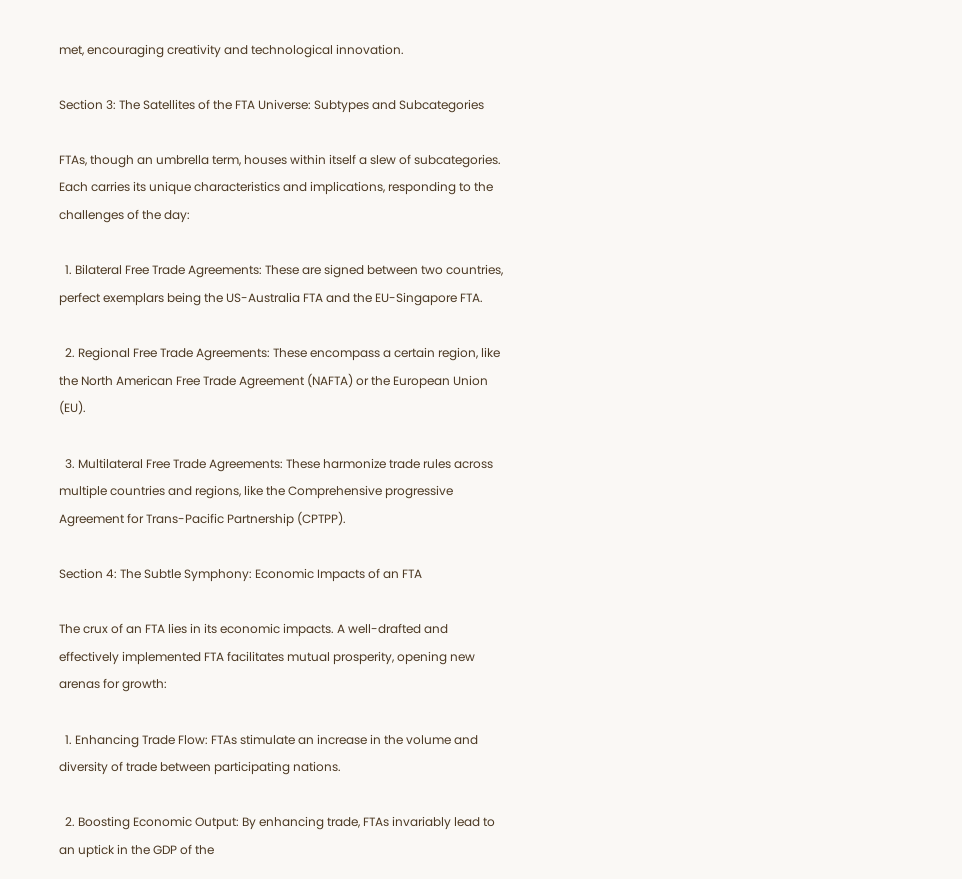met, encouraging creativity and technological innovation.

Section 3: The Satellites of the FTA Universe: Subtypes and Subcategories

FTAs, though an umbrella term, houses within itself a slew of subcategories. Each carries its unique characteristics and implications, responding to the challenges of the day:

  1. Bilateral Free Trade Agreements: These are signed between two countries, perfect exemplars being the US-Australia FTA and the EU-Singapore FTA.

  2. Regional Free Trade Agreements: These encompass a certain region, like the North American Free Trade Agreement (NAFTA) or the European Union (EU).

  3. Multilateral Free Trade Agreements: These harmonize trade rules across multiple countries and regions, like the Comprehensive progressive Agreement for Trans-Pacific Partnership (CPTPP).

Section 4: The Subtle Symphony: Economic Impacts of an FTA

The crux of an FTA lies in its economic impacts. A well-drafted and effectively implemented FTA facilitates mutual prosperity, opening new arenas for growth:

  1. Enhancing Trade Flow: FTAs stimulate an increase in the volume and diversity of trade between participating nations.

  2. Boosting Economic Output: By enhancing trade, FTAs invariably lead to an uptick in the GDP of the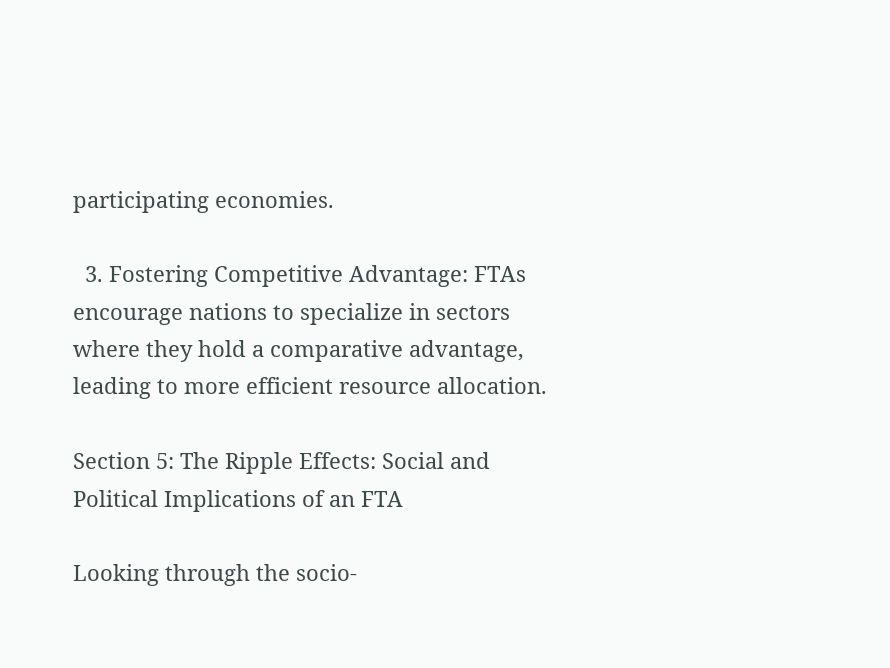participating economies.

  3. Fostering Competitive Advantage: FTAs encourage nations to specialize in sectors where they hold a comparative advantage, leading to more efficient resource allocation.

Section 5: The Ripple Effects: Social and Political Implications of an FTA

Looking through the socio-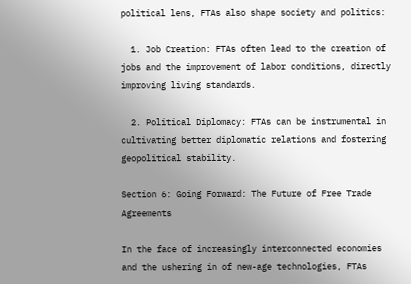political lens, FTAs also shape society and politics:

  1. Job Creation: FTAs often lead to the creation of jobs and the improvement of labor conditions, directly improving living standards.

  2. Political Diplomacy: FTAs can be instrumental in cultivating better diplomatic relations and fostering geopolitical stability.

Section 6: Going Forward: The Future of Free Trade Agreements

In the face of increasingly interconnected economies and the ushering in of new-age technologies, FTAs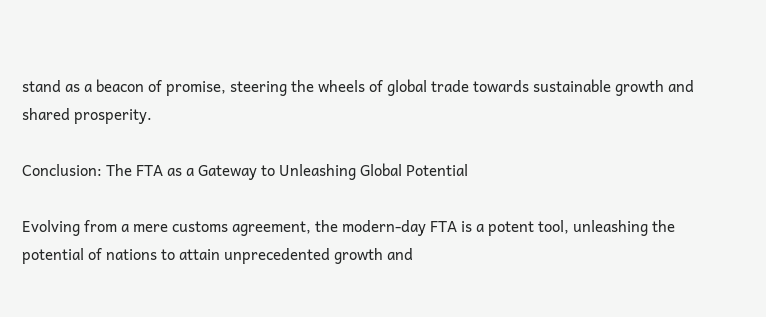stand as a beacon of promise, steering the wheels of global trade towards sustainable growth and shared prosperity.

Conclusion: The FTA as a Gateway to Unleashing Global Potential

Evolving from a mere customs agreement, the modern-day FTA is a potent tool, unleashing the potential of nations to attain unprecedented growth and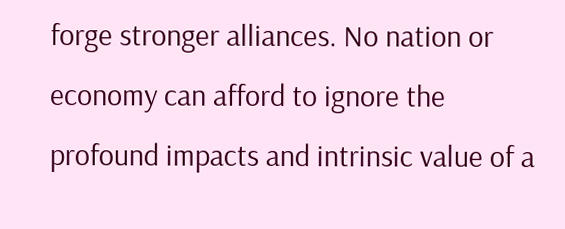forge stronger alliances. No nation or economy can afford to ignore the profound impacts and intrinsic value of a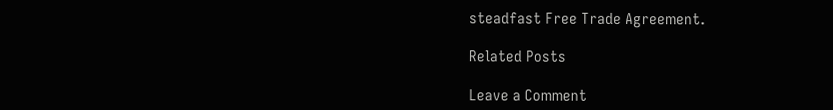steadfast Free Trade Agreement.

Related Posts

Leave a Comment